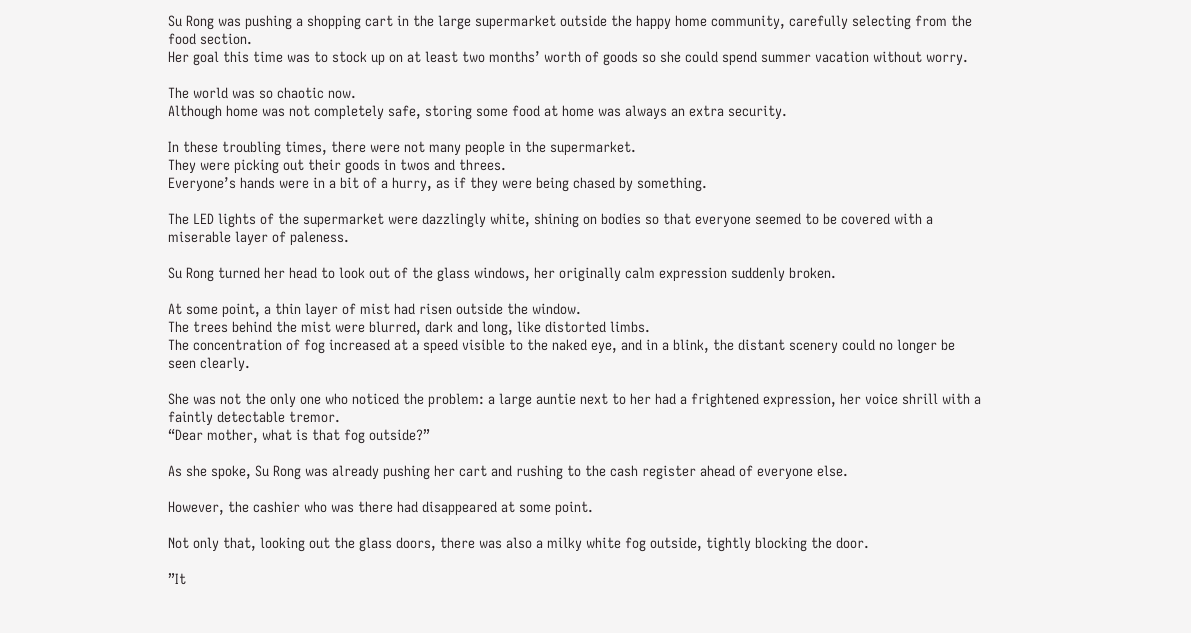Su Rong was pushing a shopping cart in the large supermarket outside the happy home community, carefully selecting from the food section.
Her goal this time was to stock up on at least two months’ worth of goods so she could spend summer vacation without worry.

The world was so chaotic now.
Although home was not completely safe, storing some food at home was always an extra security.

In these troubling times, there were not many people in the supermarket.
They were picking out their goods in twos and threes.
Everyone’s hands were in a bit of a hurry, as if they were being chased by something.

The LED lights of the supermarket were dazzlingly white, shining on bodies so that everyone seemed to be covered with a miserable layer of paleness.

Su Rong turned her head to look out of the glass windows, her originally calm expression suddenly broken.

At some point, a thin layer of mist had risen outside the window.
The trees behind the mist were blurred, dark and long, like distorted limbs.
The concentration of fog increased at a speed visible to the naked eye, and in a blink, the distant scenery could no longer be seen clearly.

She was not the only one who noticed the problem: a large auntie next to her had a frightened expression, her voice shrill with a faintly detectable tremor.
“Dear mother, what is that fog outside?”

As she spoke, Su Rong was already pushing her cart and rushing to the cash register ahead of everyone else.

However, the cashier who was there had disappeared at some point.

Not only that, looking out the glass doors, there was also a milky white fog outside, tightly blocking the door.

”It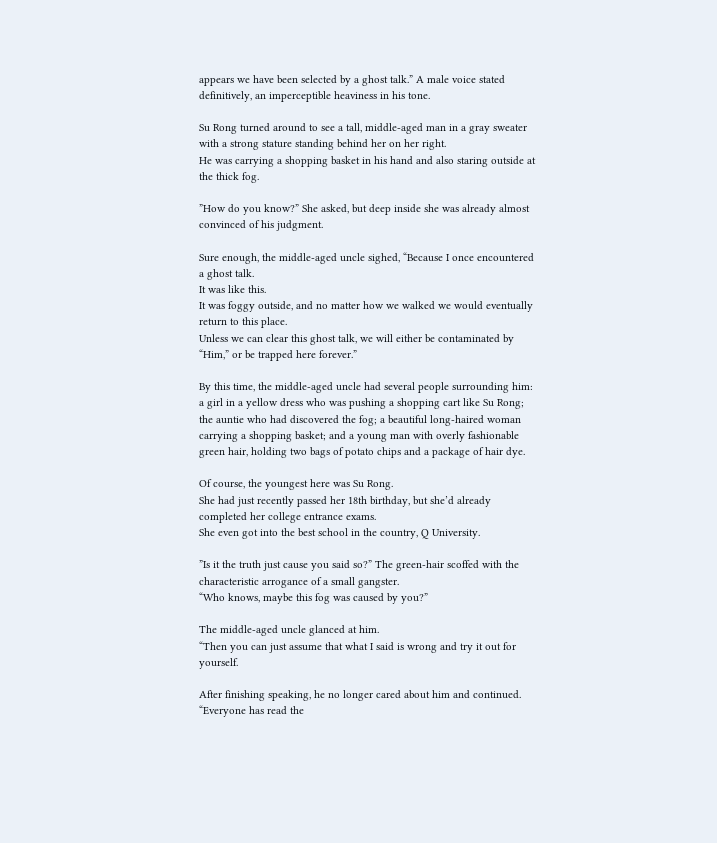appears we have been selected by a ghost talk.” A male voice stated definitively, an imperceptible heaviness in his tone.

Su Rong turned around to see a tall, middle-aged man in a gray sweater with a strong stature standing behind her on her right.
He was carrying a shopping basket in his hand and also staring outside at the thick fog.

”How do you know?” She asked, but deep inside she was already almost convinced of his judgment.

Sure enough, the middle-aged uncle sighed, “Because I once encountered a ghost talk.
It was like this.
It was foggy outside, and no matter how we walked we would eventually return to this place.
Unless we can clear this ghost talk, we will either be contaminated by “Him,” or be trapped here forever.”

By this time, the middle-aged uncle had several people surrounding him: a girl in a yellow dress who was pushing a shopping cart like Su Rong; the auntie who had discovered the fog; a beautiful long-haired woman carrying a shopping basket; and a young man with overly fashionable green hair, holding two bags of potato chips and a package of hair dye.

Of course, the youngest here was Su Rong.
She had just recently passed her 18th birthday, but she’d already completed her college entrance exams.
She even got into the best school in the country, Q University.

”Is it the truth just cause you said so?” The green-hair scoffed with the characteristic arrogance of a small gangster.
“Who knows, maybe this fog was caused by you?”

The middle-aged uncle glanced at him.
“Then you can just assume that what I said is wrong and try it out for yourself.

After finishing speaking, he no longer cared about him and continued.
“Everyone has read the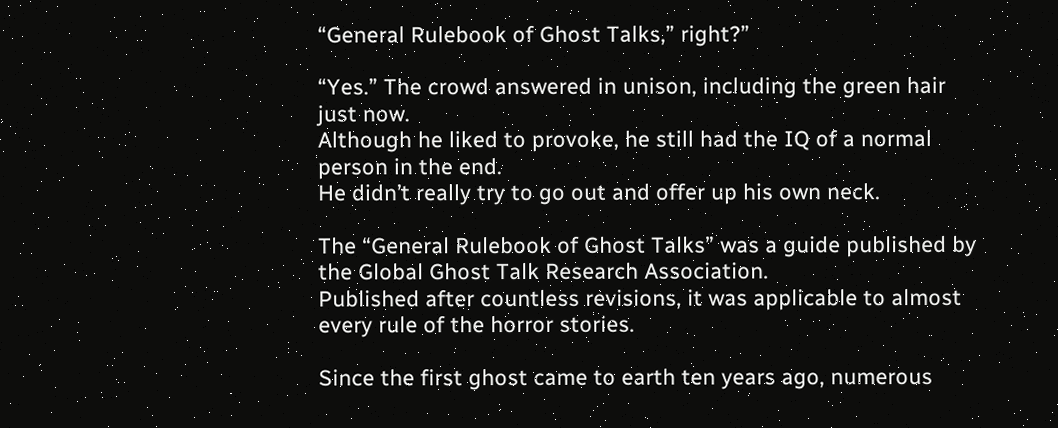“General Rulebook of Ghost Talks,” right?”

“Yes.” The crowd answered in unison, including the green hair just now.
Although he liked to provoke, he still had the IQ of a normal person in the end.
He didn’t really try to go out and offer up his own neck.

The “General Rulebook of Ghost Talks” was a guide published by the Global Ghost Talk Research Association.
Published after countless revisions, it was applicable to almost every rule of the horror stories.

Since the first ghost came to earth ten years ago, numerous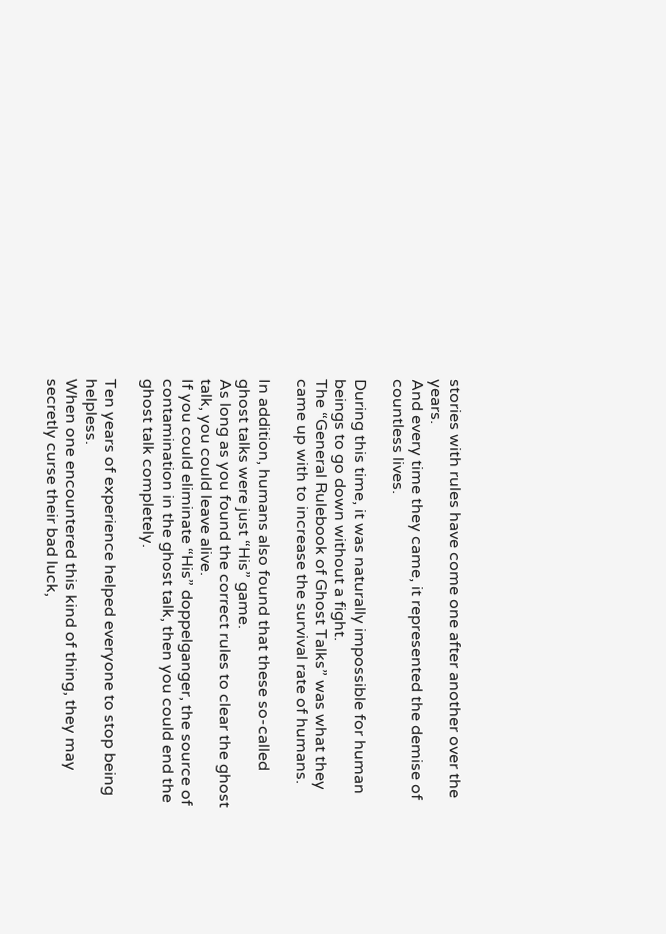stories with rules have come one after another over the years.
And every time they came, it represented the demise of countless lives.

During this time, it was naturally impossible for human beings to go down without a fight.
The “General Rulebook of Ghost Talks” was what they came up with to increase the survival rate of humans.

In addition, humans also found that these so-called ghost talks were just “His” game.
As long as you found the correct rules to clear the ghost talk, you could leave alive.
If you could eliminate “His” doppelganger, the source of contamination in the ghost talk, then you could end the ghost talk completely.

Ten years of experience helped everyone to stop being helpless.
When one encountered this kind of thing, they may secretly curse their bad luck,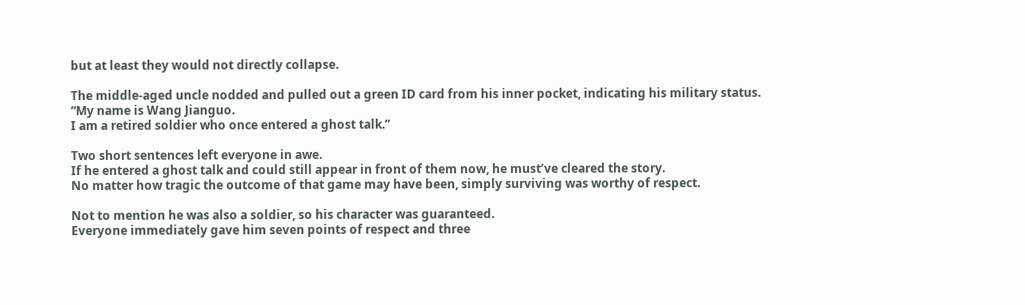but at least they would not directly collapse.

The middle-aged uncle nodded and pulled out a green ID card from his inner pocket, indicating his military status.
“My name is Wang Jianguo.
I am a retired soldier who once entered a ghost talk.”

Two short sentences left everyone in awe.
If he entered a ghost talk and could still appear in front of them now, he must’ve cleared the story.
No matter how tragic the outcome of that game may have been, simply surviving was worthy of respect.

Not to mention he was also a soldier, so his character was guaranteed.
Everyone immediately gave him seven points of respect and three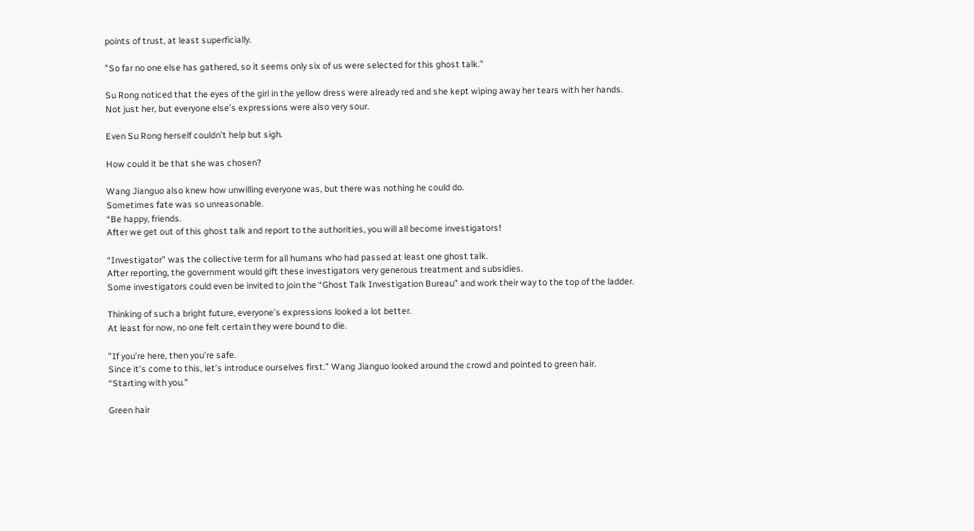points of trust, at least superficially.

”So far no one else has gathered, so it seems only six of us were selected for this ghost talk.”

Su Rong noticed that the eyes of the girl in the yellow dress were already red and she kept wiping away her tears with her hands.
Not just her, but everyone else’s expressions were also very sour.

Even Su Rong herself couldn’t help but sigh.

How could it be that she was chosen?

Wang Jianguo also knew how unwilling everyone was, but there was nothing he could do.
Sometimes fate was so unreasonable.
“Be happy, friends.
After we get out of this ghost talk and report to the authorities, you will all become investigators!

“Investigator” was the collective term for all humans who had passed at least one ghost talk.
After reporting, the government would gift these investigators very generous treatment and subsidies.
Some investigators could even be invited to join the “Ghost Talk Investigation Bureau” and work their way to the top of the ladder.

Thinking of such a bright future, everyone’s expressions looked a lot better.
At least for now, no one felt certain they were bound to die.

”If you’re here, then you’re safe.
Since it’s come to this, let’s introduce ourselves first.” Wang Jianguo looked around the crowd and pointed to green hair.
“Starting with you.”

Green hair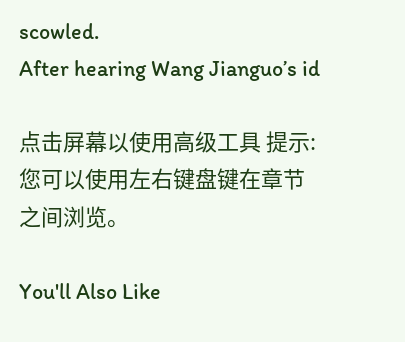scowled.
After hearing Wang Jianguo’s id

点击屏幕以使用高级工具 提示:您可以使用左右键盘键在章节之间浏览。

You'll Also Like